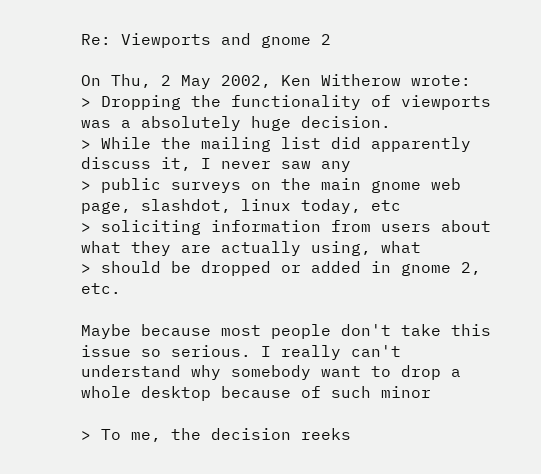Re: Viewports and gnome 2

On Thu, 2 May 2002, Ken Witherow wrote:
> Dropping the functionality of viewports was a absolutely huge decision.
> While the mailing list did apparently discuss it, I never saw any
> public surveys on the main gnome web page, slashdot, linux today, etc
> soliciting information from users about what they are actually using, what
> should be dropped or added in gnome 2, etc.

Maybe because most people don't take this issue so serious. I really can't
understand why somebody want to drop a whole desktop because of such minor

> To me, the decision reeks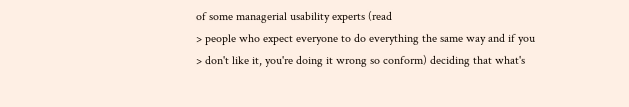of some managerial usability experts (read
> people who expect everyone to do everything the same way and if you
> don't like it, you're doing it wrong so conform) deciding that what's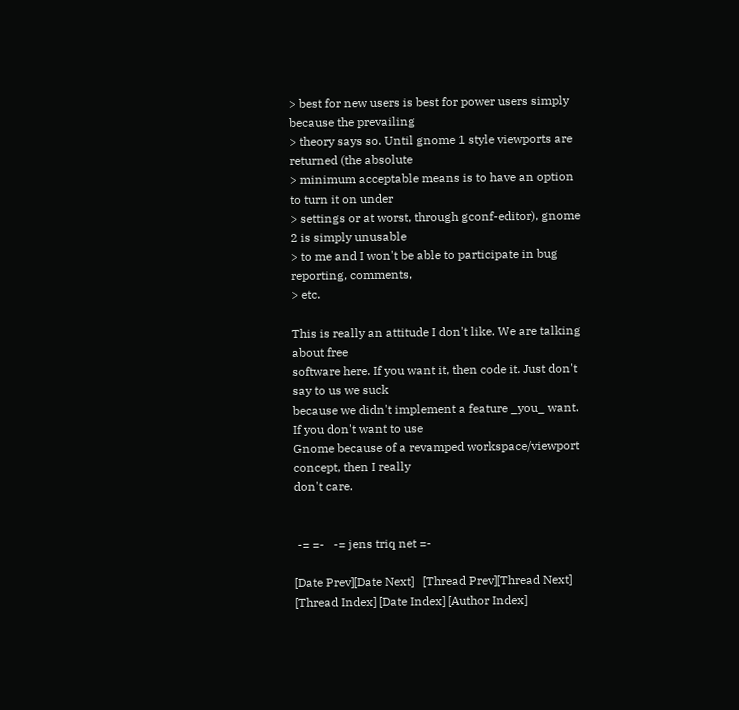> best for new users is best for power users simply because the prevailing
> theory says so. Until gnome 1 style viewports are returned (the absolute
> minimum acceptable means is to have an option to turn it on under
> settings or at worst, through gconf-editor), gnome 2 is simply unusable
> to me and I won't be able to participate in bug reporting, comments,
> etc.

This is really an attitude I don't like. We are talking about free
software here. If you want it, then code it. Just don't say to us we suck
because we didn't implement a feature _you_ want. If you don't want to use
Gnome because of a revamped workspace/viewport concept, then I really
don't care.


 -= =-   -= jens triq net =-

[Date Prev][Date Next]   [Thread Prev][Thread Next]   [Thread Index] [Date Index] [Author Index]